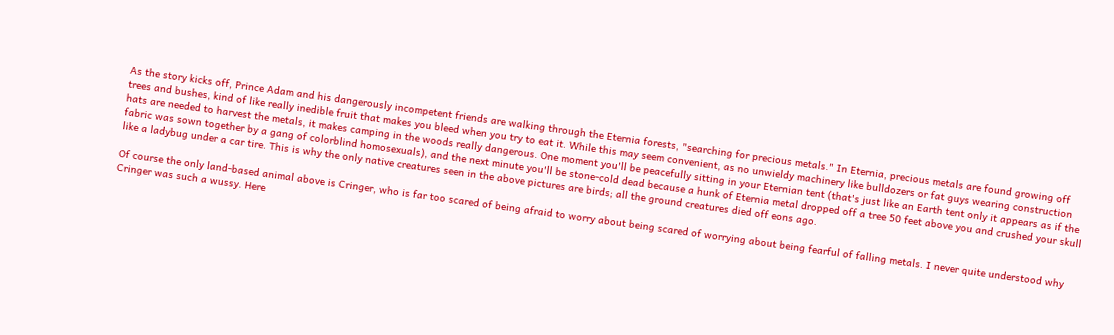As the story kicks off, Prince Adam and his dangerously incompetent friends are walking through the Eternia forests, "searching for precious metals." In Eternia, precious metals are found growing off trees and bushes, kind of like really inedible fruit that makes you bleed when you try to eat it. While this may seem convenient, as no unwieldy machinery like bulldozers or fat guys wearing construction hats are needed to harvest the metals, it makes camping in the woods really dangerous. One moment you'll be peacefully sitting in your Eternian tent (that's just like an Earth tent only it appears as if the fabric was sown together by a gang of colorblind homosexuals), and the next minute you'll be stone-cold dead because a hunk of Eternia metal dropped off a tree 50 feet above you and crushed your skull like a ladybug under a car tire. This is why the only native creatures seen in the above pictures are birds; all the ground creatures died off eons ago.

Of course the only land-based animal above is Cringer, who is far too scared of being afraid to worry about being scared of worrying about being fearful of falling metals. I never quite understood why Cringer was such a wussy. Here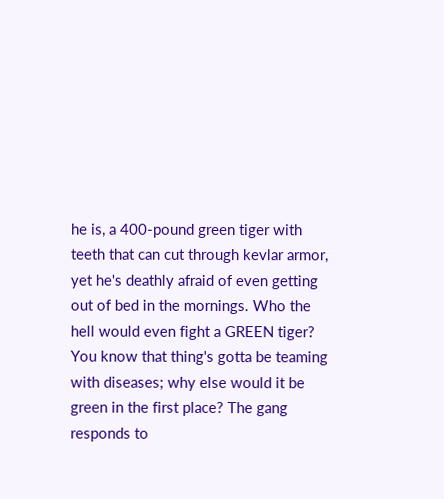he is, a 400-pound green tiger with teeth that can cut through kevlar armor, yet he's deathly afraid of even getting out of bed in the mornings. Who the hell would even fight a GREEN tiger? You know that thing's gotta be teaming with diseases; why else would it be green in the first place? The gang responds to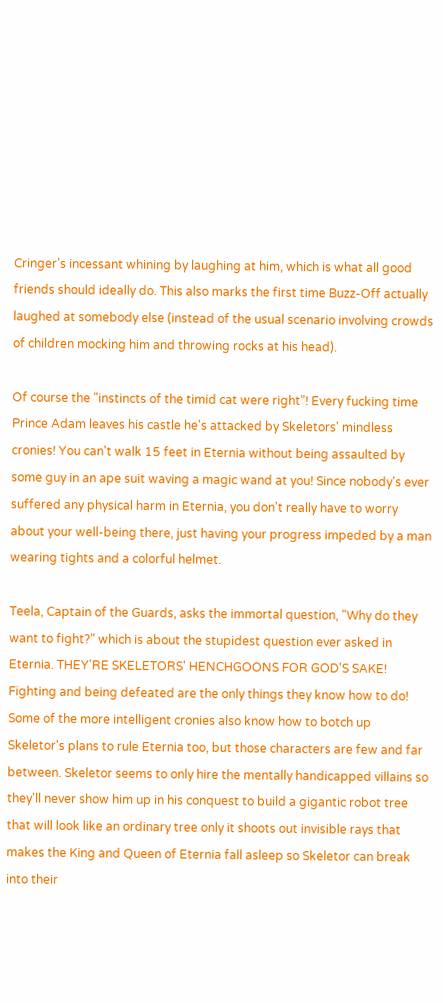Cringer's incessant whining by laughing at him, which is what all good friends should ideally do. This also marks the first time Buzz-Off actually laughed at somebody else (instead of the usual scenario involving crowds of children mocking him and throwing rocks at his head).

Of course the "instincts of the timid cat were right"! Every fucking time Prince Adam leaves his castle he's attacked by Skeletors' mindless cronies! You can't walk 15 feet in Eternia without being assaulted by some guy in an ape suit waving a magic wand at you! Since nobody's ever suffered any physical harm in Eternia, you don't really have to worry about your well-being there, just having your progress impeded by a man wearing tights and a colorful helmet.

Teela, Captain of the Guards, asks the immortal question, "Why do they want to fight?" which is about the stupidest question ever asked in Eternia. THEY'RE SKELETORS' HENCHGOONS FOR GOD'S SAKE! Fighting and being defeated are the only things they know how to do! Some of the more intelligent cronies also know how to botch up Skeletor's plans to rule Eternia too, but those characters are few and far between. Skeletor seems to only hire the mentally handicapped villains so they'll never show him up in his conquest to build a gigantic robot tree that will look like an ordinary tree only it shoots out invisible rays that makes the King and Queen of Eternia fall asleep so Skeletor can break into their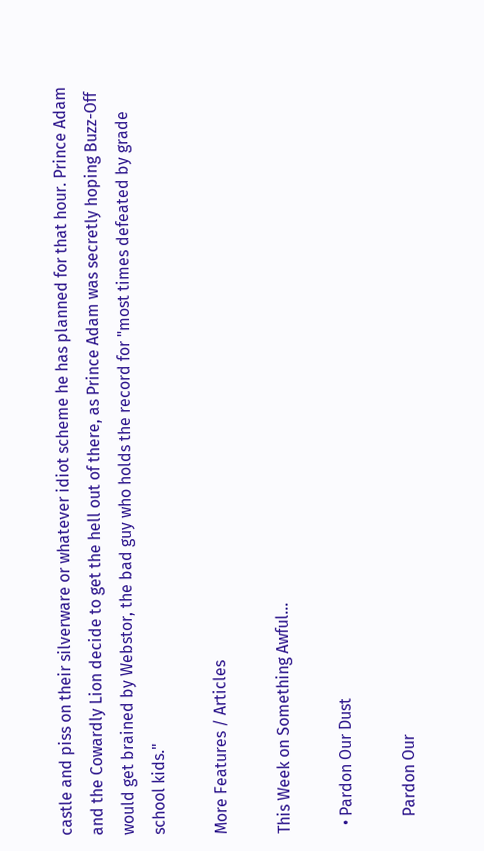castle and piss on their silverware or whatever idiot scheme he has planned for that hour. Prince Adam and the Cowardly Lion decide to get the hell out of there, as Prince Adam was secretly hoping Buzz-Off would get brained by Webstor, the bad guy who holds the record for "most times defeated by grade school kids."

More Features / Articles

This Week on Something Awful...

  • Pardon Our Dust

    Pardon Our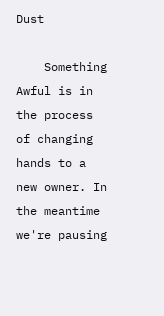Dust

    Something Awful is in the process of changing hands to a new owner. In the meantime we're pausing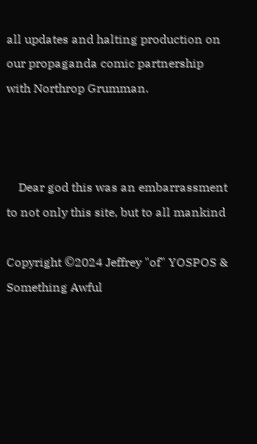all updates and halting production on our propaganda comic partnership with Northrop Grumman.



    Dear god this was an embarrassment to not only this site, but to all mankind

Copyright ©2024 Jeffrey "of" YOSPOS & Something Awful